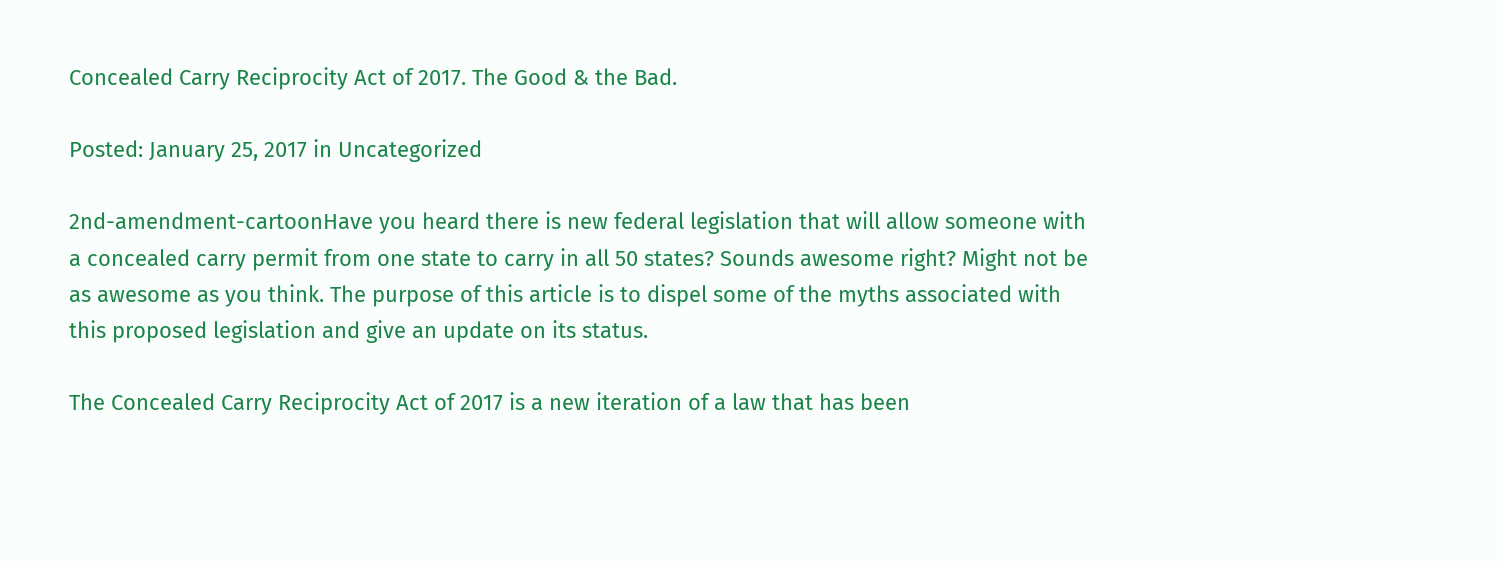Concealed Carry Reciprocity Act of 2017. The Good & the Bad.

Posted: January 25, 2017 in Uncategorized

2nd-amendment-cartoonHave you heard there is new federal legislation that will allow someone with a concealed carry permit from one state to carry in all 50 states? Sounds awesome right? Might not be as awesome as you think. The purpose of this article is to dispel some of the myths associated with this proposed legislation and give an update on its status.

The Concealed Carry Reciprocity Act of 2017 is a new iteration of a law that has been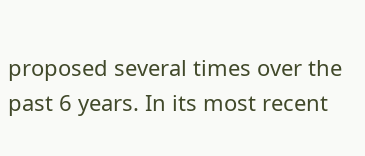proposed several times over the past 6 years. In its most recent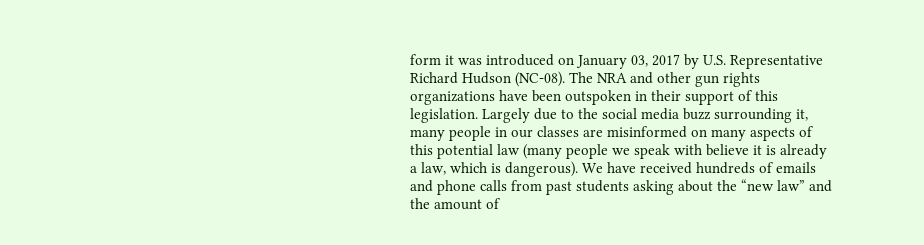form it was introduced on January 03, 2017 by U.S. Representative Richard Hudson (NC-08). The NRA and other gun rights organizations have been outspoken in their support of this legislation. Largely due to the social media buzz surrounding it, many people in our classes are misinformed on many aspects of this potential law (many people we speak with believe it is already a law, which is dangerous). We have received hundreds of emails and phone calls from past students asking about the “new law” and the amount of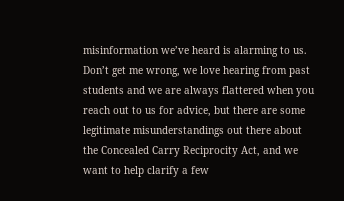misinformation we’ve heard is alarming to us. Don’t get me wrong, we love hearing from past students and we are always flattered when you reach out to us for advice, but there are some legitimate misunderstandings out there about the Concealed Carry Reciprocity Act, and we want to help clarify a few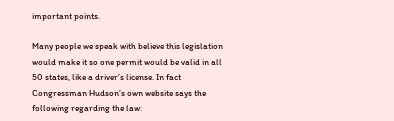important points.

Many people we speak with believe this legislation would make it so one permit would be valid in all 50 states, like a driver’s license. In fact Congressman Hudson’s own website says the following regarding the law: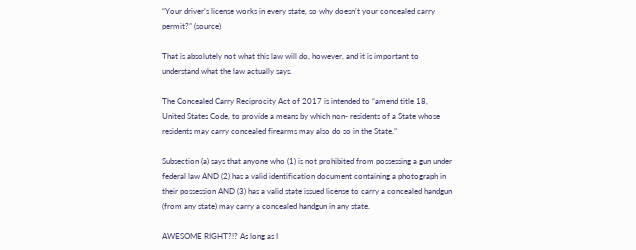“Your driver’s license works in every state, so why doesn’t your concealed carry permit?” (source)

That is absolutely not what this law will do, however, and it is important to understand what the law actually says.

The Concealed Carry Reciprocity Act of 2017 is intended to “amend title 18, United States Code, to provide a means by which non- residents of a State whose residents may carry concealed firearms may also do so in the State.”

Subsection (a) says that anyone who (1) is not prohibited from possessing a gun under federal law AND (2) has a valid identification document containing a photograph in their possession AND (3) has a valid state issued license to carry a concealed handgun (from any state) may carry a concealed handgun in any state.

AWESOME RIGHT?!? As long as I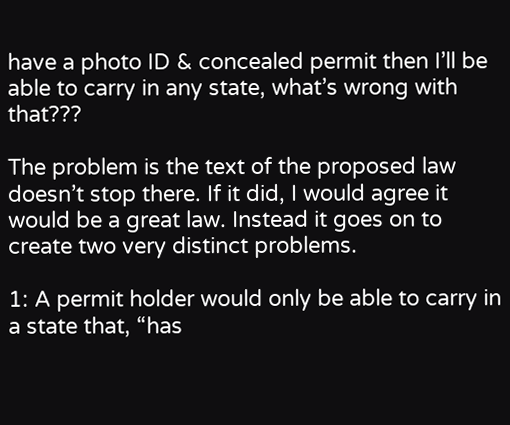have a photo ID & concealed permit then I’ll be able to carry in any state, what’s wrong with that???

The problem is the text of the proposed law doesn’t stop there. If it did, I would agree it would be a great law. Instead it goes on to create two very distinct problems.

1: A permit holder would only be able to carry in a state that, “has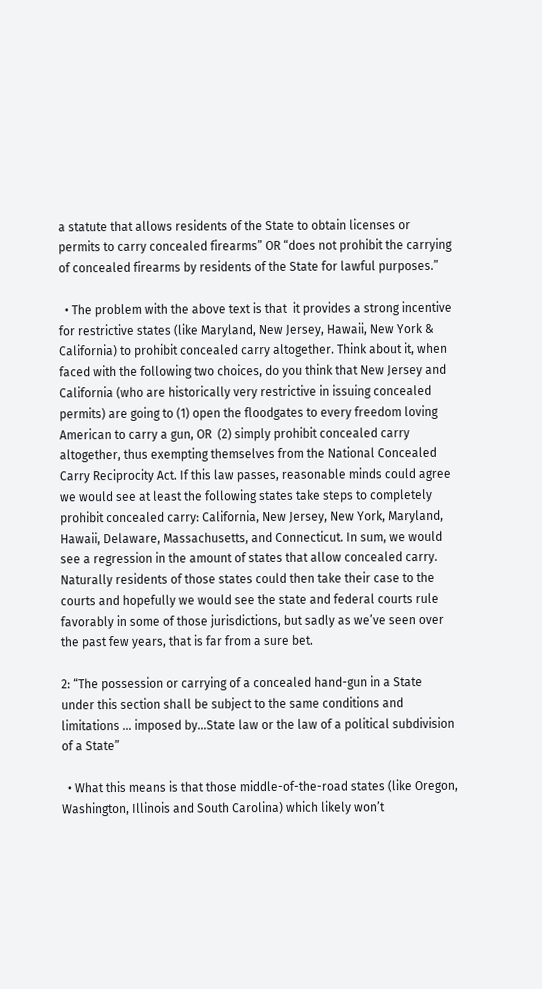a statute that allows residents of the State to obtain licenses or permits to carry concealed firearms” OR “does not prohibit the carrying of concealed firearms by residents of the State for lawful purposes.”

  • The problem with the above text is that  it provides a strong incentive for restrictive states (like Maryland, New Jersey, Hawaii, New York & California) to prohibit concealed carry altogether. Think about it, when faced with the following two choices, do you think that New Jersey and California (who are historically very restrictive in issuing concealed permits) are going to (1) open the floodgates to every freedom loving American to carry a gun, OR  (2) simply prohibit concealed carry altogether, thus exempting themselves from the National Concealed Carry Reciprocity Act. If this law passes, reasonable minds could agree we would see at least the following states take steps to completely prohibit concealed carry: California, New Jersey, New York, Maryland, Hawaii, Delaware, Massachusetts, and Connecticut. In sum, we would see a regression in the amount of states that allow concealed carry. Naturally residents of those states could then take their case to the courts and hopefully we would see the state and federal courts rule favorably in some of those jurisdictions, but sadly as we’ve seen over the past few years, that is far from a sure bet.

2: “The possession or carrying of a concealed hand-gun in a State under this section shall be subject to the same conditions and limitations … imposed by…State law or the law of a political subdivision of a State”

  • What this means is that those middle-of-the-road states (like Oregon, Washington, Illinois and South Carolina) which likely won’t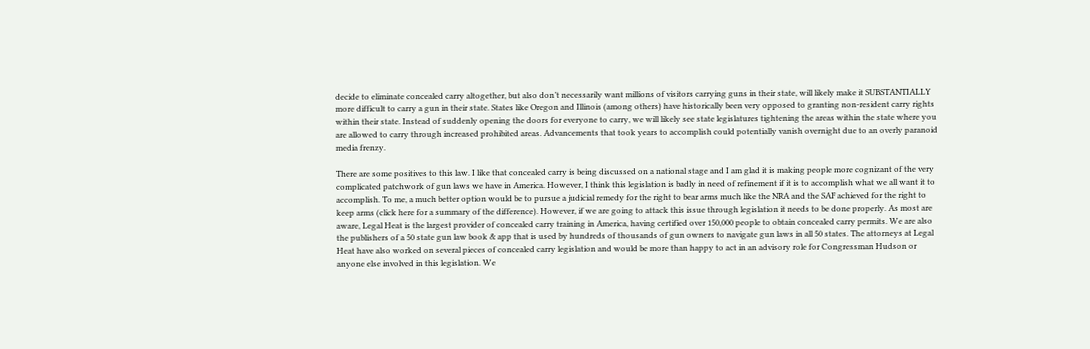decide to eliminate concealed carry altogether, but also don’t necessarily want millions of visitors carrying guns in their state, will likely make it SUBSTANTIALLY more difficult to carry a gun in their state. States like Oregon and Illinois (among others) have historically been very opposed to granting non-resident carry rights within their state. Instead of suddenly opening the doors for everyone to carry, we will likely see state legislatures tightening the areas within the state where you are allowed to carry through increased prohibited areas. Advancements that took years to accomplish could potentially vanish overnight due to an overly paranoid media frenzy.

There are some positives to this law. I like that concealed carry is being discussed on a national stage and I am glad it is making people more cognizant of the very complicated patchwork of gun laws we have in America. However, I think this legislation is badly in need of refinement if it is to accomplish what we all want it to accomplish. To me, a much better option would be to pursue a judicial remedy for the right to bear arms much like the NRA and the SAF achieved for the right to keep arms (click here for a summary of the difference). However, if we are going to attack this issue through legislation it needs to be done properly. As most are aware, Legal Heat is the largest provider of concealed carry training in America, having certified over 150,000 people to obtain concealed carry permits. We are also the publishers of a 50 state gun law book & app that is used by hundreds of thousands of gun owners to navigate gun laws in all 50 states. The attorneys at Legal Heat have also worked on several pieces of concealed carry legislation and would be more than happy to act in an advisory role for Congressman Hudson or anyone else involved in this legislation. We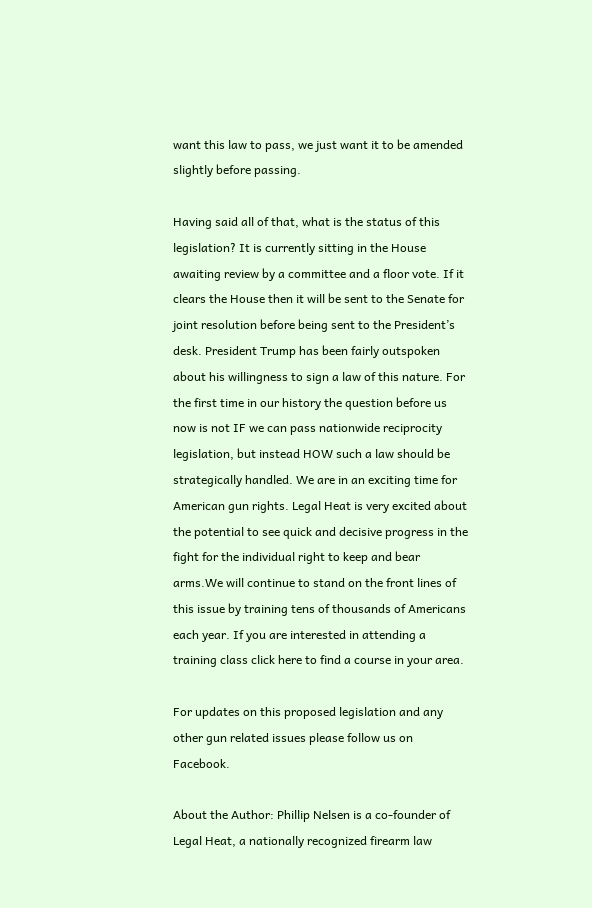want this law to pass, we just want it to be amended slightly before passing.

Having said all of that, what is the status of this legislation? It is currently sitting in the House awaiting review by a committee and a floor vote. If it clears the House then it will be sent to the Senate for joint resolution before being sent to the President’s desk. President Trump has been fairly outspoken about his willingness to sign a law of this nature. For the first time in our history the question before us now is not IF we can pass nationwide reciprocity legislation, but instead HOW such a law should be strategically handled. We are in an exciting time for American gun rights. Legal Heat is very excited about the potential to see quick and decisive progress in the fight for the individual right to keep and bear arms.We will continue to stand on the front lines of this issue by training tens of thousands of Americans each year. If you are interested in attending a training class click here to find a course in your area.

For updates on this proposed legislation and any other gun related issues please follow us on Facebook.

About the Author: Phillip Nelsen is a co-founder of Legal Heat, a nationally recognized firearm law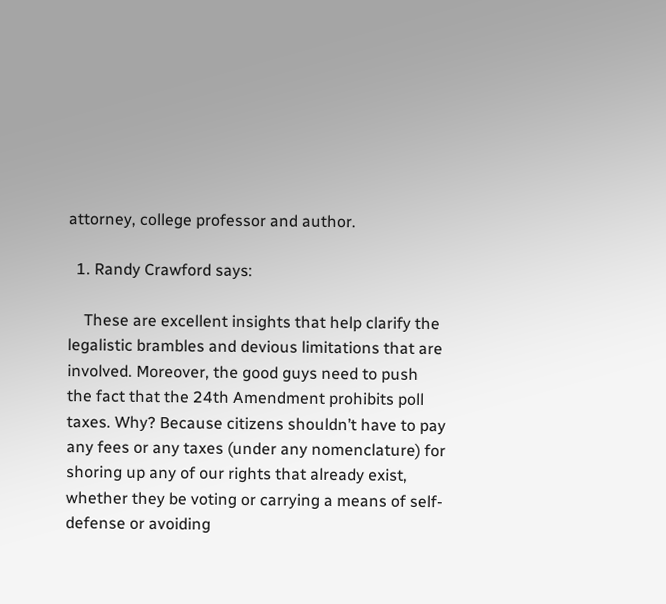attorney, college professor and author.

  1. Randy Crawford says:

    These are excellent insights that help clarify the legalistic brambles and devious limitations that are involved. Moreover, the good guys need to push the fact that the 24th Amendment prohibits poll taxes. Why? Because citizens shouldn’t have to pay any fees or any taxes (under any nomenclature) for shoring up any of our rights that already exist, whether they be voting or carrying a means of self-defense or avoiding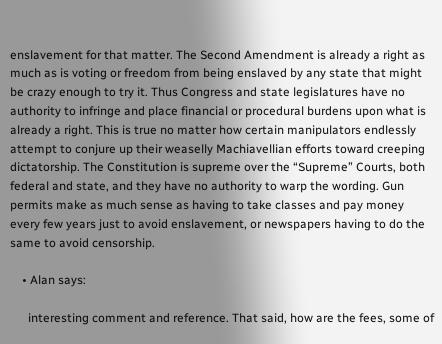enslavement for that matter. The Second Amendment is already a right as much as is voting or freedom from being enslaved by any state that might be crazy enough to try it. Thus Congress and state legislatures have no authority to infringe and place financial or procedural burdens upon what is already a right. This is true no matter how certain manipulators endlessly attempt to conjure up their weaselly Machiavellian efforts toward creeping dictatorship. The Constitution is supreme over the “Supreme” Courts, both federal and state, and they have no authority to warp the wording. Gun permits make as much sense as having to take classes and pay money every few years just to avoid enslavement, or newspapers having to do the same to avoid censorship.

    • Alan says:

      interesting comment and reference. That said, how are the fees, some of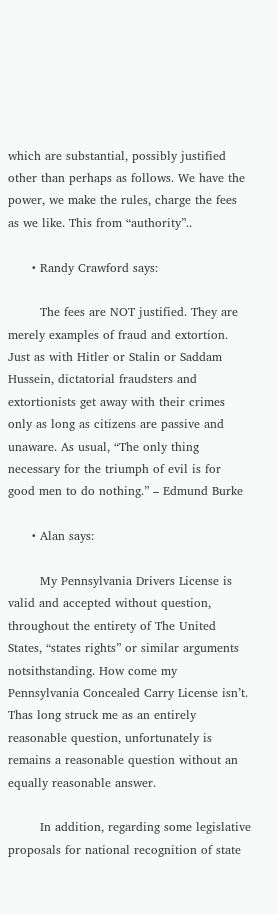which are substantial, possibly justified other than perhaps as follows. We have the power, we make the rules, charge the fees as we like. This from “authority”..

      • Randy Crawford says:

        The fees are NOT justified. They are merely examples of fraud and extortion. Just as with Hitler or Stalin or Saddam Hussein, dictatorial fraudsters and extortionists get away with their crimes only as long as citizens are passive and unaware. As usual, “The only thing necessary for the triumph of evil is for good men to do nothing.” – Edmund Burke

      • Alan says:

        My Pennsylvania Drivers License is valid and accepted without question, throughout the entirety of The United States, “states rights” or similar arguments notsithstanding. How come my Pennsylvania Concealed Carry License isn’t. Thas long struck me as an entirely reasonable question, unfortunately is remains a reasonable question without an equally reasonable answer.

        In addition, regarding some legislative proposals for national recognition of state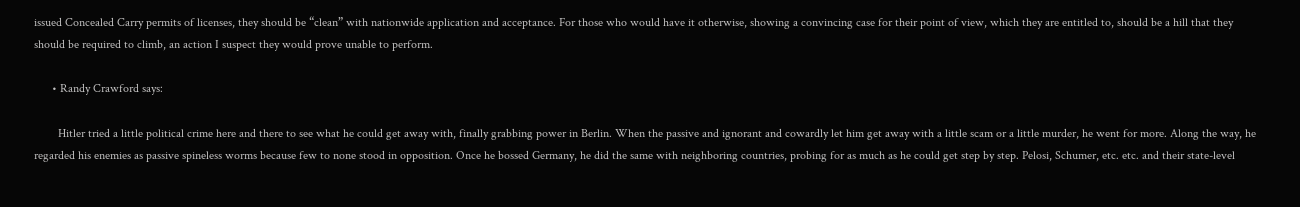issued Concealed Carry permits of licenses, they should be “clean” with nationwide application and acceptance. For those who would have it otherwise, showing a convincing case for their point of view, which they are entitled to, should be a hill that they should be required to climb, an action I suspect they would prove unable to perform.

      • Randy Crawford says:

        Hitler tried a little political crime here and there to see what he could get away with, finally grabbing power in Berlin. When the passive and ignorant and cowardly let him get away with a little scam or a little murder, he went for more. Along the way, he regarded his enemies as passive spineless worms because few to none stood in opposition. Once he bossed Germany, he did the same with neighboring countries, probing for as much as he could get step by step. Pelosi, Schumer, etc. etc. and their state-level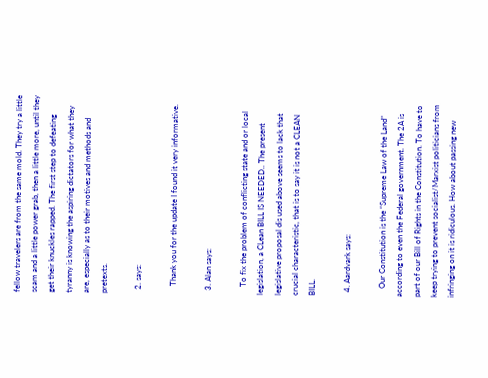fellow travelers are from the same mold. They try a little scam and a little power grab, then a little more, until they get their knuckles rapped. The first step to defeating tyranny is knowing the aspiring dictators for what they are, especially as to their motives and methods and pretexts.

  2. says:

    Thank you for the update I found it very informative.

  3. Alan says:

    To fix the problem of conflicting state and or local legislation, a CLean BILL IS NEEDED.. The present legislative proposal dis used above seems to lack that crucial characteristic, that is to say it is not a CLEAN BILL.

  4. Aardvark says:

    Our Constitution is the “Supreme Law of the Land” according to even the Federal government. The 2A is part of our Bill of Rights in the Constitution. To have to keep trying to prevent socialist/Marxist politicians from infringing on it is ridiculous. How about passing new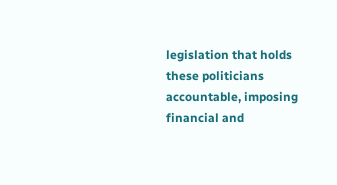legislation that holds these politicians accountable, imposing financial and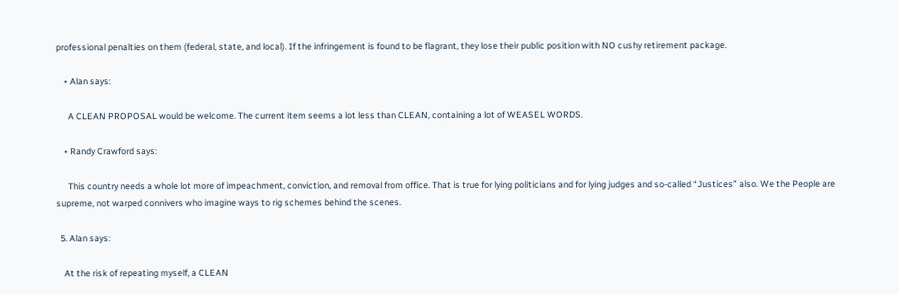professional penalties on them (federal, state, and local). If the infringement is found to be flagrant, they lose their public position with NO cushy retirement package.

    • Alan says:

      A CLEAN PROPOSAL would be welcome. The current item seems a lot less than CLEAN, containing a lot of WEASEL WORDS.

    • Randy Crawford says:

      This country needs a whole lot more of impeachment, conviction, and removal from office. That is true for lying politicians and for lying judges and so-called “Justices” also. We the People are supreme, not warped connivers who imagine ways to rig schemes behind the scenes.

  5. Alan says:

    At the risk of repeating myself, a CLEAN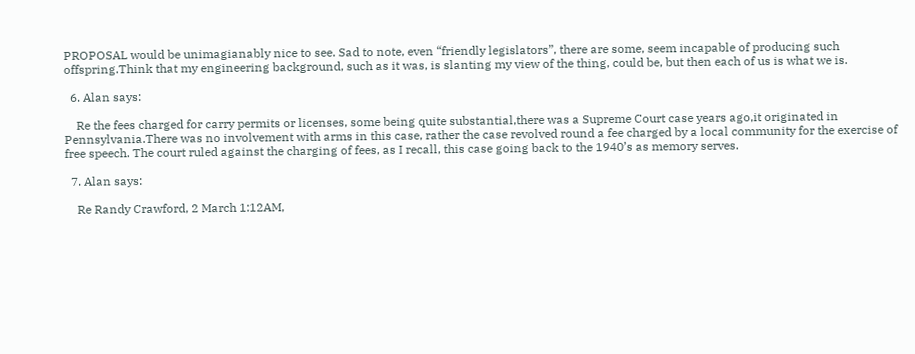PROPOSAL would be unimagianably nice to see. Sad to note, even “friendly legislators”, there are some, seem incapable of producing such offspring.Think that my engineering background, such as it was, is slanting my view of the thing, could be, but then each of us is what we is.

  6. Alan says:

    Re the fees charged for carry permits or licenses, some being quite substantial,there was a Supreme Court case years ago,it originated in Pennsylvania.There was no involvement with arms in this case, rather the case revolved round a fee charged by a local community for the exercise of free speech. The court ruled against the charging of fees, as I recall, this case going back to the 1940’s as memory serves.

  7. Alan says:

    Re Randy Crawford, 2 March 1:12AM,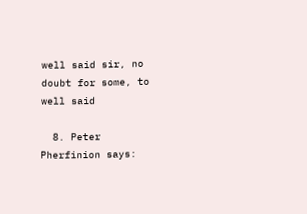well said sir, no doubt for some, to well said

  8. Peter Pherfinion says: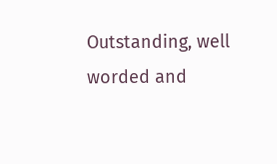Outstanding, well worded and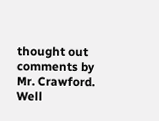thought out comments by Mr. Crawford. Well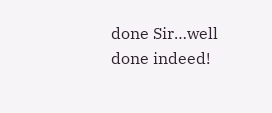done Sir…well done indeed!